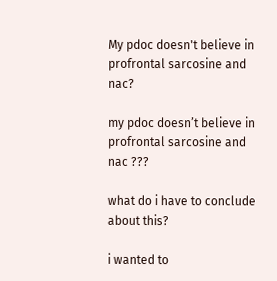My pdoc doesn't believe in profrontal sarcosine and nac?

my pdoc doesn’t believe in profrontal sarcosine and nac ???

what do i have to conclude about this?

i wanted to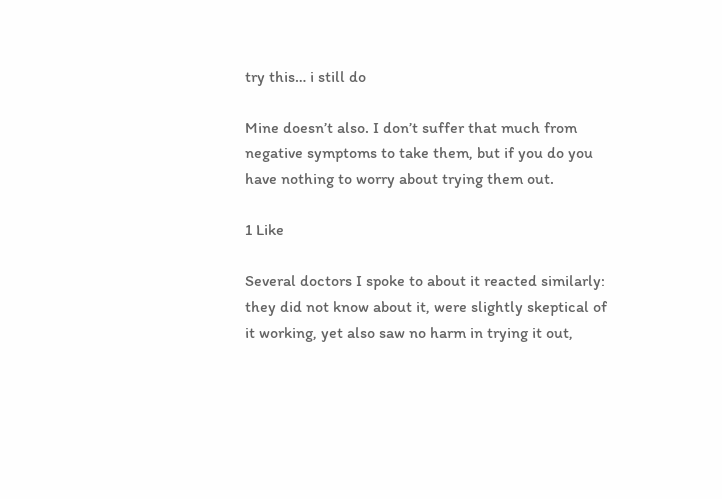try this… i still do

Mine doesn’t also. I don’t suffer that much from negative symptoms to take them, but if you do you have nothing to worry about trying them out.

1 Like

Several doctors I spoke to about it reacted similarly: they did not know about it, were slightly skeptical of it working, yet also saw no harm in trying it out,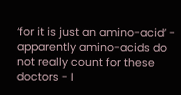‘for it is just an amino-acid’ - apparently amino-acids do not really count for these doctors - I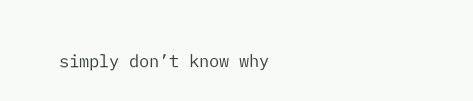simply don’t know why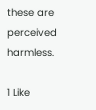these are perceived harmless.

1 Like